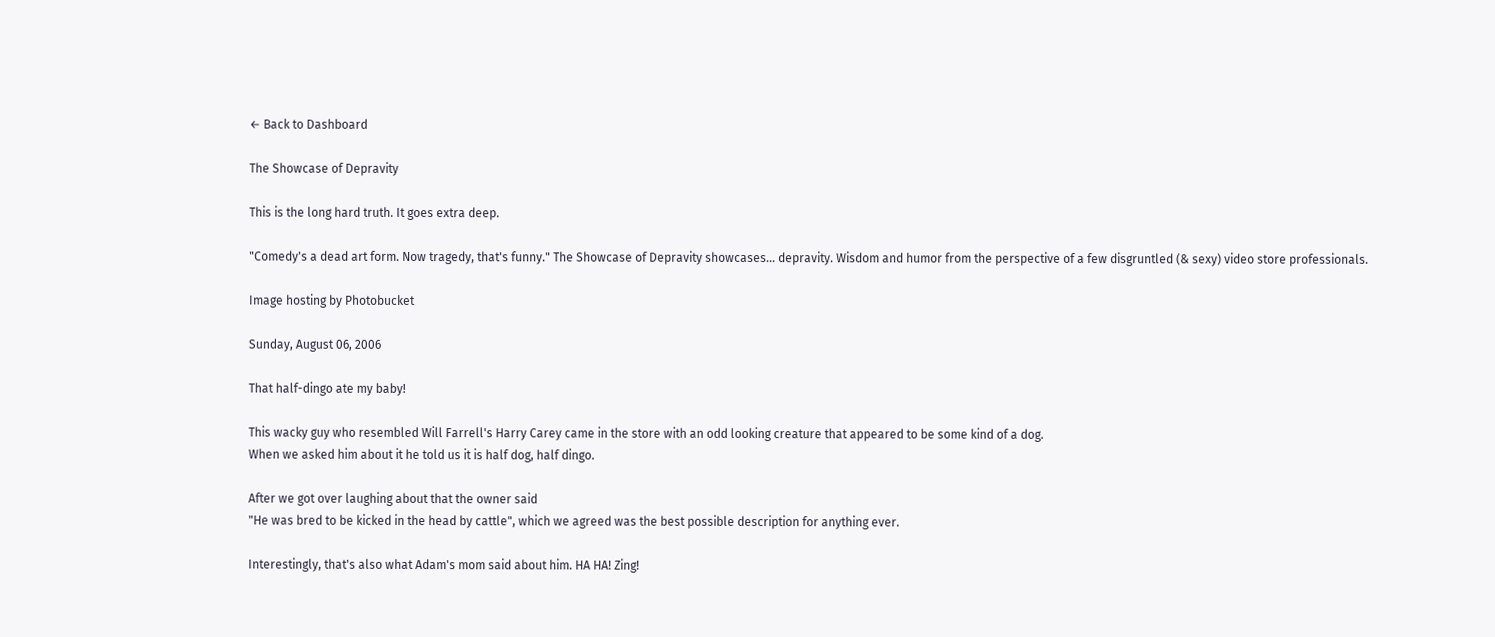← Back to Dashboard

The Showcase of Depravity

This is the long hard truth. It goes extra deep.

"Comedy's a dead art form. Now tragedy, that's funny." The Showcase of Depravity showcases... depravity. Wisdom and humor from the perspective of a few disgruntled (& sexy) video store professionals.

Image hosting by Photobucket

Sunday, August 06, 2006

That half-dingo ate my baby!

This wacky guy who resembled Will Farrell's Harry Carey came in the store with an odd looking creature that appeared to be some kind of a dog.
When we asked him about it he told us it is half dog, half dingo.

After we got over laughing about that the owner said
"He was bred to be kicked in the head by cattle", which we agreed was the best possible description for anything ever.

Interestingly, that's also what Adam's mom said about him. HA HA! Zing!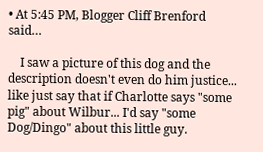• At 5:45 PM, Blogger Cliff Brenford said…

    I saw a picture of this dog and the description doesn't even do him justice... like just say that if Charlotte says "some pig" about Wilbur... I'd say "some Dog/Dingo" about this little guy.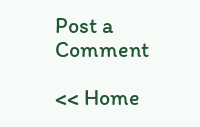Post a Comment

<< Home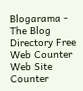Blogarama - The Blog Directory Free Web Counter
Web Site Counter